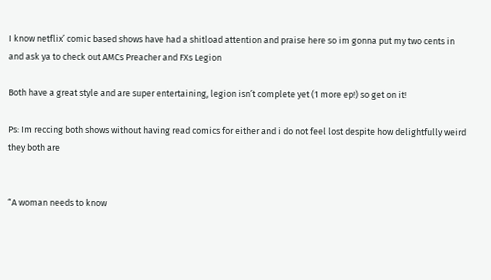I know netflix’ comic based shows have had a shitload attention and praise here so im gonna put my two cents in and ask ya to check out AMCs Preacher and FXs Legion

Both have a great style and are super entertaining, legion isn’t complete yet (1 more ep!) so get on it!

Ps: Im reccing both shows without having read comics for either and i do not feel lost despite how delightfully weird they both are


“A woman needs to know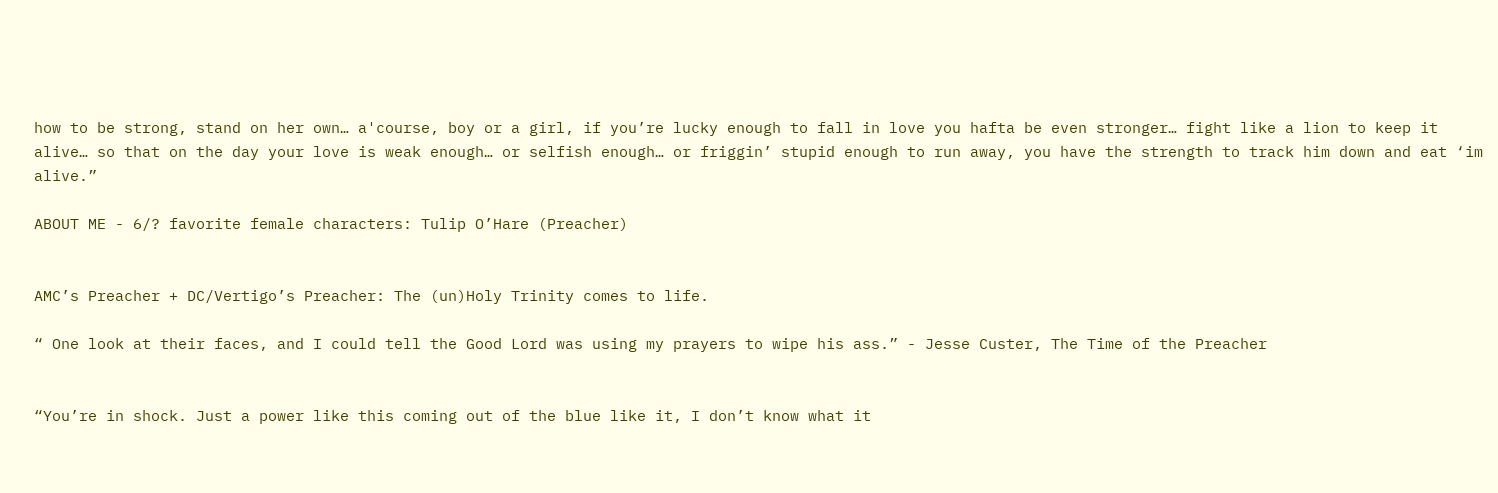how to be strong, stand on her own… a'course, boy or a girl, if you’re lucky enough to fall in love you hafta be even stronger… fight like a lion to keep it alive… so that on the day your love is weak enough… or selfish enough… or friggin’ stupid enough to run away, you have the strength to track him down and eat ‘im alive.”

ABOUT ME - 6/? favorite female characters: Tulip O’Hare (Preacher)


AMC’s Preacher + DC/Vertigo’s Preacher: The (un)Holy Trinity comes to life.

“ One look at their faces, and I could tell the Good Lord was using my prayers to wipe his ass.” - Jesse Custer, The Time of the Preacher


“You’re in shock. Just a power like this coming out of the blue like it, I don’t know what it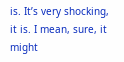is. It’s very shocking, it is. I mean, sure, it might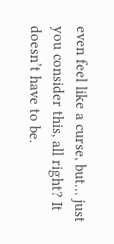even feel like a curse, but… just you consider this, all right? It doesn’t have to be.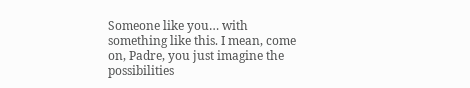Someone like you… with something like this. I mean, come on, Padre, you just imagine the possibilities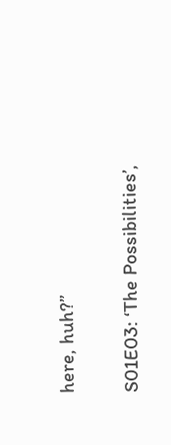here, huh?”

S01E03: ‘The Possibilities’,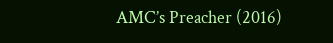AMC’s Preacher (2016)